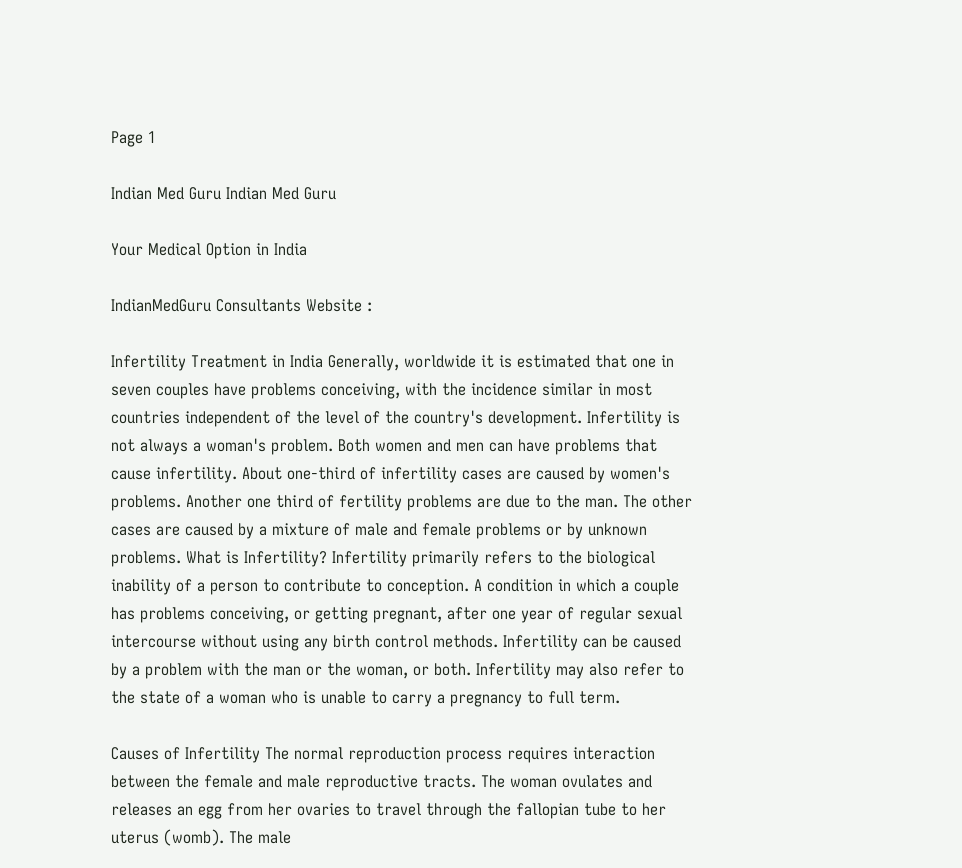Page 1

Indian Med Guru Indian Med Guru

Your Medical Option in India

IndianMedGuru Consultants Website :

Infertility Treatment in India Generally, worldwide it is estimated that one in seven couples have problems conceiving, with the incidence similar in most countries independent of the level of the country's development. Infertility is not always a woman's problem. Both women and men can have problems that cause infertility. About one-third of infertility cases are caused by women's problems. Another one third of fertility problems are due to the man. The other cases are caused by a mixture of male and female problems or by unknown problems. What is Infertility? Infertility primarily refers to the biological inability of a person to contribute to conception. A condition in which a couple has problems conceiving, or getting pregnant, after one year of regular sexual intercourse without using any birth control methods. Infertility can be caused by a problem with the man or the woman, or both. Infertility may also refer to the state of a woman who is unable to carry a pregnancy to full term.

Causes of Infertility The normal reproduction process requires interaction between the female and male reproductive tracts. The woman ovulates and releases an egg from her ovaries to travel through the fallopian tube to her uterus (womb). The male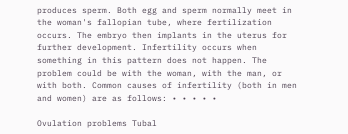produces sperm. Both egg and sperm normally meet in the woman's fallopian tube, where fertilization occurs. The embryo then implants in the uterus for further development. Infertility occurs when something in this pattern does not happen. The problem could be with the woman, with the man, or with both. Common causes of infertility (both in men and women) are as follows: • • • • •

Ovulation problems Tubal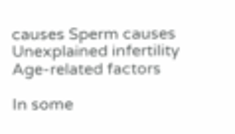causes Sperm causes Unexplained infertility Age-related factors

In some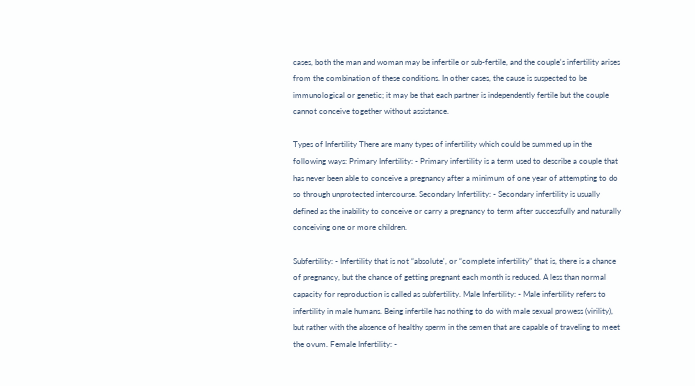cases, both the man and woman may be infertile or sub-fertile, and the couple's infertility arises from the combination of these conditions. In other cases, the cause is suspected to be immunological or genetic; it may be that each partner is independently fertile but the couple cannot conceive together without assistance.

Types of Infertility There are many types of infertility which could be summed up in the following ways: Primary Infertility: - Primary infertility is a term used to describe a couple that has never been able to conceive a pregnancy after a minimum of one year of attempting to do so through unprotected intercourse. Secondary Infertility: - Secondary infertility is usually defined as the inability to conceive or carry a pregnancy to term after successfully and naturally conceiving one or more children.

Subfertility: - Infertility that is not “absolute', or “complete infertility” that is, there is a chance of pregnancy, but the chance of getting pregnant each month is reduced. A less than normal capacity for reproduction is called as subfertility. Male Infertility: - Male infertility refers to infertility in male humans. Being infertile has nothing to do with male sexual prowess (virility), but rather with the absence of healthy sperm in the semen that are capable of traveling to meet the ovum. Female Infertility: -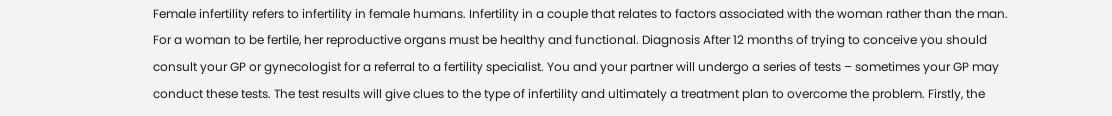Female infertility refers to infertility in female humans. Infertility in a couple that relates to factors associated with the woman rather than the man. For a woman to be fertile, her reproductive organs must be healthy and functional. Diagnosis After 12 months of trying to conceive you should consult your GP or gynecologist for a referral to a fertility specialist. You and your partner will undergo a series of tests – sometimes your GP may conduct these tests. The test results will give clues to the type of infertility and ultimately a treatment plan to overcome the problem. Firstly, the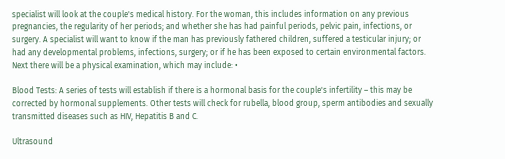specialist will look at the couple's medical history. For the woman, this includes information on any previous pregnancies, the regularity of her periods; and whether she has had painful periods, pelvic pain, infections, or surgery. A specialist will want to know if the man has previously fathered children, suffered a testicular injury; or had any developmental problems, infections, surgery; or if he has been exposed to certain environmental factors. Next there will be a physical examination, which may include: •

Blood Tests: A series of tests will establish if there is a hormonal basis for the couple's infertility – this may be corrected by hormonal supplements. Other tests will check for rubella, blood group, sperm antibodies and sexually transmitted diseases such as HIV, Hepatitis B and C.

Ultrasound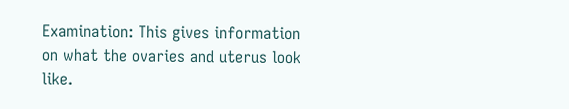Examination: This gives information on what the ovaries and uterus look like.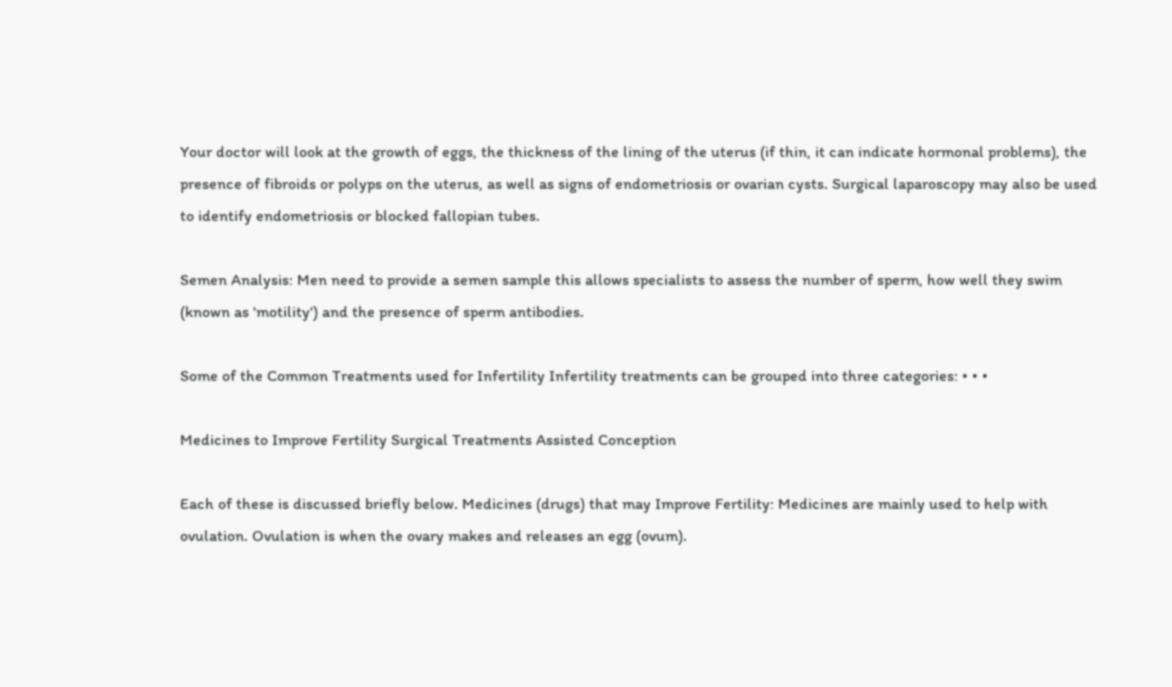Your doctor will look at the growth of eggs, the thickness of the lining of the uterus (if thin, it can indicate hormonal problems), the presence of fibroids or polyps on the uterus, as well as signs of endometriosis or ovarian cysts. Surgical laparoscopy may also be used to identify endometriosis or blocked fallopian tubes.

Semen Analysis: Men need to provide a semen sample this allows specialists to assess the number of sperm, how well they swim (known as 'motility') and the presence of sperm antibodies.

Some of the Common Treatments used for Infertility Infertility treatments can be grouped into three categories: • • •

Medicines to Improve Fertility Surgical Treatments Assisted Conception

Each of these is discussed briefly below. Medicines (drugs) that may Improve Fertility: Medicines are mainly used to help with ovulation. Ovulation is when the ovary makes and releases an egg (ovum).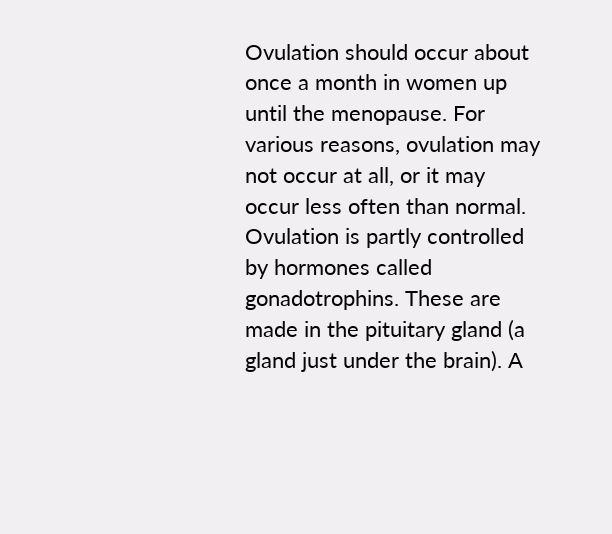Ovulation should occur about once a month in women up until the menopause. For various reasons, ovulation may not occur at all, or it may occur less often than normal. Ovulation is partly controlled by hormones called gonadotrophins. These are made in the pituitary gland (a gland just under the brain). A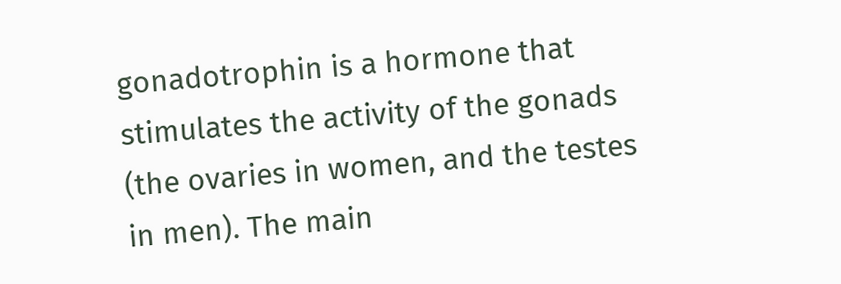gonadotrophin is a hormone that stimulates the activity of the gonads (the ovaries in women, and the testes in men). The main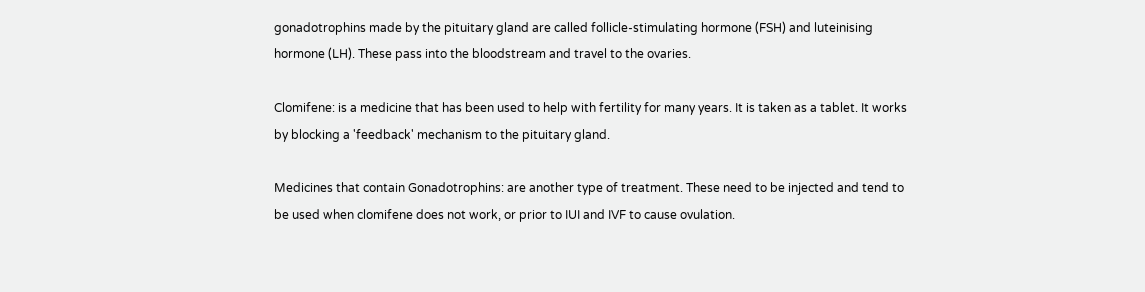gonadotrophins made by the pituitary gland are called follicle-stimulating hormone (FSH) and luteinising hormone (LH). These pass into the bloodstream and travel to the ovaries.

Clomifene: is a medicine that has been used to help with fertility for many years. It is taken as a tablet. It works by blocking a 'feedback' mechanism to the pituitary gland.

Medicines that contain Gonadotrophins: are another type of treatment. These need to be injected and tend to be used when clomifene does not work, or prior to IUI and IVF to cause ovulation.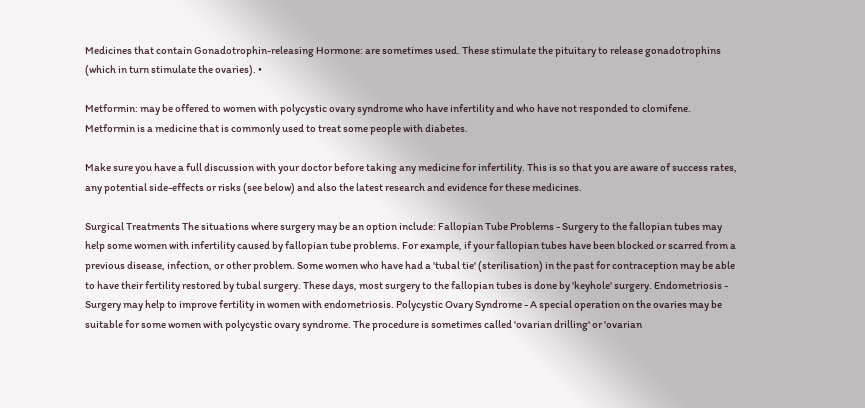Medicines that contain Gonadotrophin-releasing Hormone: are sometimes used. These stimulate the pituitary to release gonadotrophins (which in turn stimulate the ovaries). •

Metformin: may be offered to women with polycystic ovary syndrome who have infertility and who have not responded to clomifene. Metformin is a medicine that is commonly used to treat some people with diabetes.

Make sure you have a full discussion with your doctor before taking any medicine for infertility. This is so that you are aware of success rates, any potential side-effects or risks (see below) and also the latest research and evidence for these medicines.

Surgical Treatments The situations where surgery may be an option include: Fallopian Tube Problems - Surgery to the fallopian tubes may help some women with infertility caused by fallopian tube problems. For example, if your fallopian tubes have been blocked or scarred from a previous disease, infection, or other problem. Some women who have had a 'tubal tie' (sterilisation) in the past for contraception may be able to have their fertility restored by tubal surgery. These days, most surgery to the fallopian tubes is done by 'keyhole' surgery. Endometriosis - Surgery may help to improve fertility in women with endometriosis. Polycystic Ovary Syndrome - A special operation on the ovaries may be suitable for some women with polycystic ovary syndrome. The procedure is sometimes called 'ovarian drilling' or 'ovarian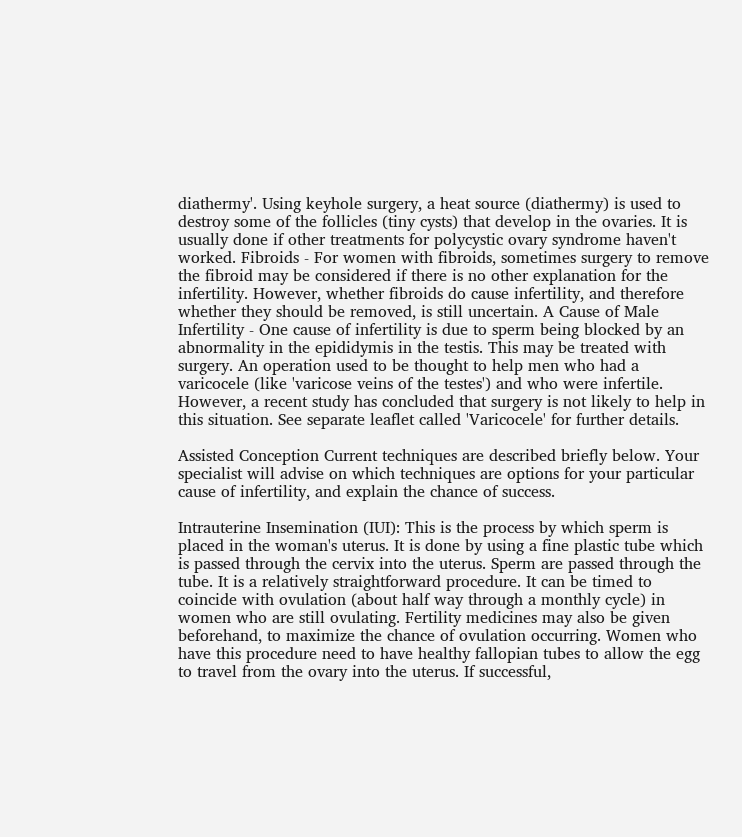diathermy'. Using keyhole surgery, a heat source (diathermy) is used to destroy some of the follicles (tiny cysts) that develop in the ovaries. It is usually done if other treatments for polycystic ovary syndrome haven't worked. Fibroids - For women with fibroids, sometimes surgery to remove the fibroid may be considered if there is no other explanation for the infertility. However, whether fibroids do cause infertility, and therefore whether they should be removed, is still uncertain. A Cause of Male Infertility - One cause of infertility is due to sperm being blocked by an abnormality in the epididymis in the testis. This may be treated with surgery. An operation used to be thought to help men who had a varicocele (like 'varicose veins of the testes') and who were infertile. However, a recent study has concluded that surgery is not likely to help in this situation. See separate leaflet called 'Varicocele' for further details.

Assisted Conception Current techniques are described briefly below. Your specialist will advise on which techniques are options for your particular cause of infertility, and explain the chance of success.

Intrauterine Insemination (IUI): This is the process by which sperm is placed in the woman's uterus. It is done by using a fine plastic tube which is passed through the cervix into the uterus. Sperm are passed through the tube. It is a relatively straightforward procedure. It can be timed to coincide with ovulation (about half way through a monthly cycle) in women who are still ovulating. Fertility medicines may also be given beforehand, to maximize the chance of ovulation occurring. Women who have this procedure need to have healthy fallopian tubes to allow the egg to travel from the ovary into the uterus. If successful,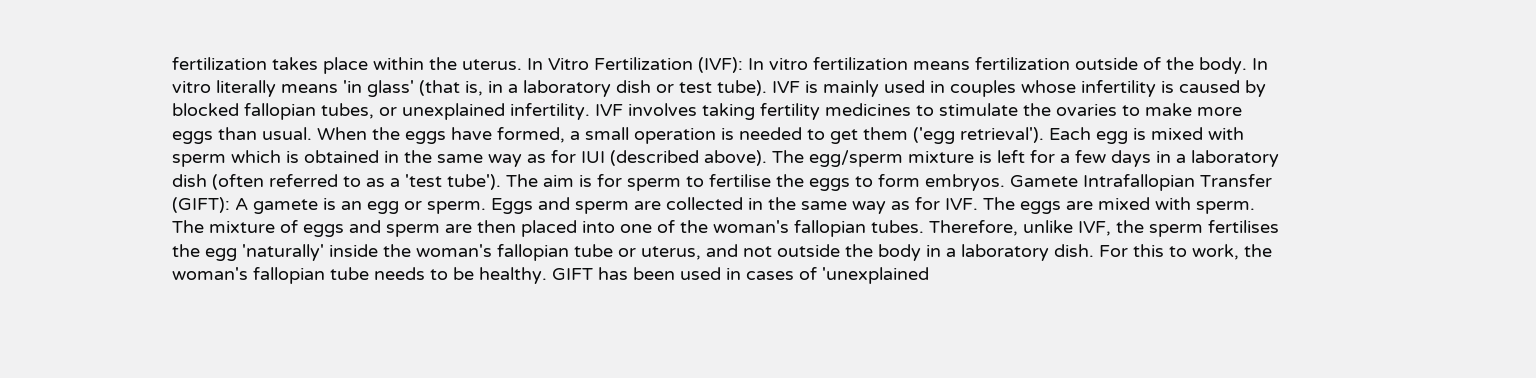fertilization takes place within the uterus. In Vitro Fertilization (IVF): In vitro fertilization means fertilization outside of the body. In vitro literally means 'in glass' (that is, in a laboratory dish or test tube). IVF is mainly used in couples whose infertility is caused by blocked fallopian tubes, or unexplained infertility. IVF involves taking fertility medicines to stimulate the ovaries to make more eggs than usual. When the eggs have formed, a small operation is needed to get them ('egg retrieval'). Each egg is mixed with sperm which is obtained in the same way as for IUI (described above). The egg/sperm mixture is left for a few days in a laboratory dish (often referred to as a 'test tube'). The aim is for sperm to fertilise the eggs to form embryos. Gamete Intrafallopian Transfer (GIFT): A gamete is an egg or sperm. Eggs and sperm are collected in the same way as for IVF. The eggs are mixed with sperm. The mixture of eggs and sperm are then placed into one of the woman's fallopian tubes. Therefore, unlike IVF, the sperm fertilises the egg 'naturally' inside the woman's fallopian tube or uterus, and not outside the body in a laboratory dish. For this to work, the woman's fallopian tube needs to be healthy. GIFT has been used in cases of 'unexplained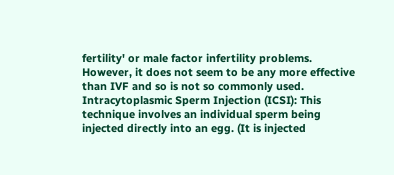fertility' or male factor infertility problems. However, it does not seem to be any more effective than IVF and so is not so commonly used. Intracytoplasmic Sperm Injection (ICSI): This technique involves an individual sperm being injected directly into an egg. (It is injected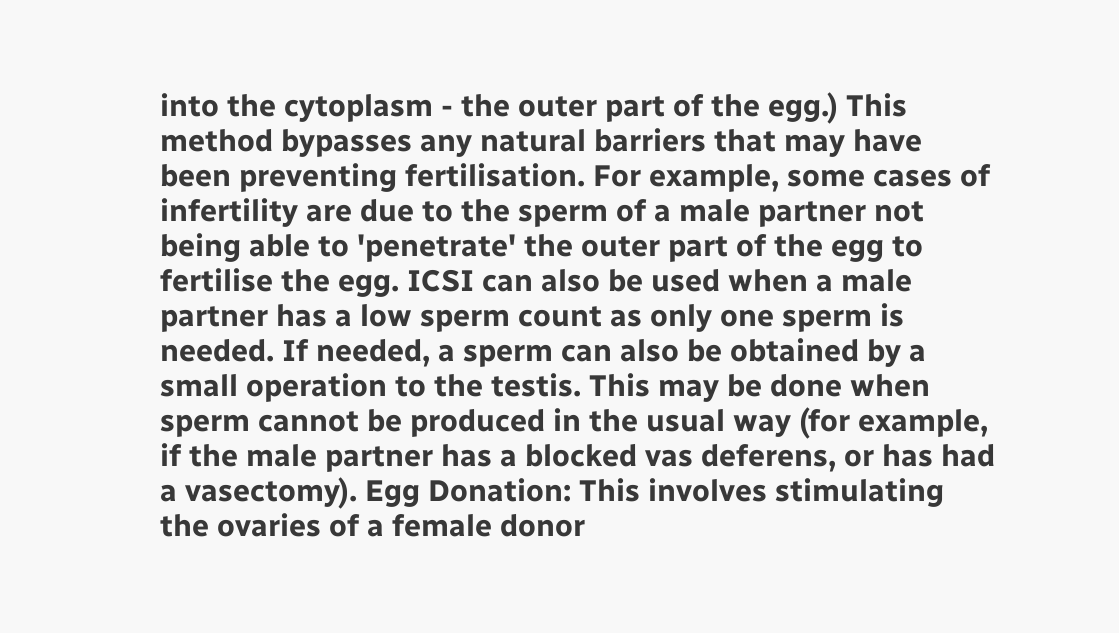into the cytoplasm - the outer part of the egg.) This method bypasses any natural barriers that may have been preventing fertilisation. For example, some cases of infertility are due to the sperm of a male partner not being able to 'penetrate' the outer part of the egg to fertilise the egg. ICSI can also be used when a male partner has a low sperm count as only one sperm is needed. If needed, a sperm can also be obtained by a small operation to the testis. This may be done when sperm cannot be produced in the usual way (for example, if the male partner has a blocked vas deferens, or has had a vasectomy). Egg Donation: This involves stimulating the ovaries of a female donor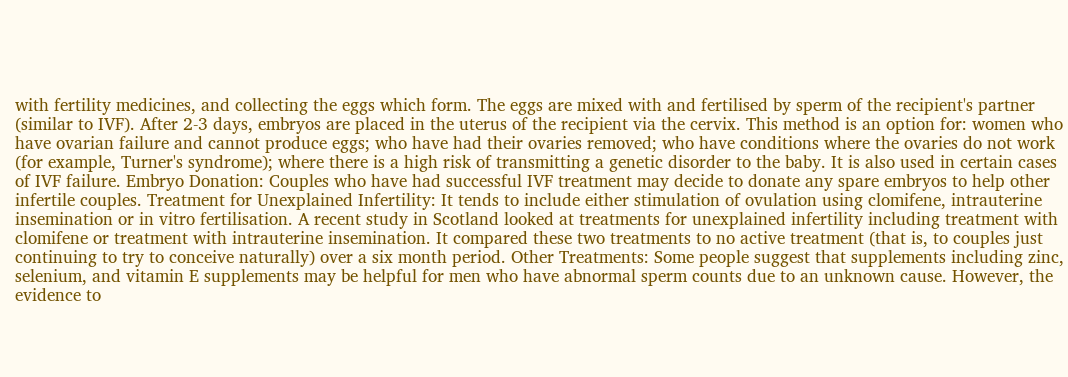with fertility medicines, and collecting the eggs which form. The eggs are mixed with and fertilised by sperm of the recipient's partner (similar to IVF). After 2-3 days, embryos are placed in the uterus of the recipient via the cervix. This method is an option for: women who have ovarian failure and cannot produce eggs; who have had their ovaries removed; who have conditions where the ovaries do not work (for example, Turner's syndrome); where there is a high risk of transmitting a genetic disorder to the baby. It is also used in certain cases of IVF failure. Embryo Donation: Couples who have had successful IVF treatment may decide to donate any spare embryos to help other infertile couples. Treatment for Unexplained Infertility: It tends to include either stimulation of ovulation using clomifene, intrauterine insemination or in vitro fertilisation. A recent study in Scotland looked at treatments for unexplained infertility including treatment with clomifene or treatment with intrauterine insemination. It compared these two treatments to no active treatment (that is, to couples just continuing to try to conceive naturally) over a six month period. Other Treatments: Some people suggest that supplements including zinc, selenium, and vitamin E supplements may be helpful for men who have abnormal sperm counts due to an unknown cause. However, the evidence to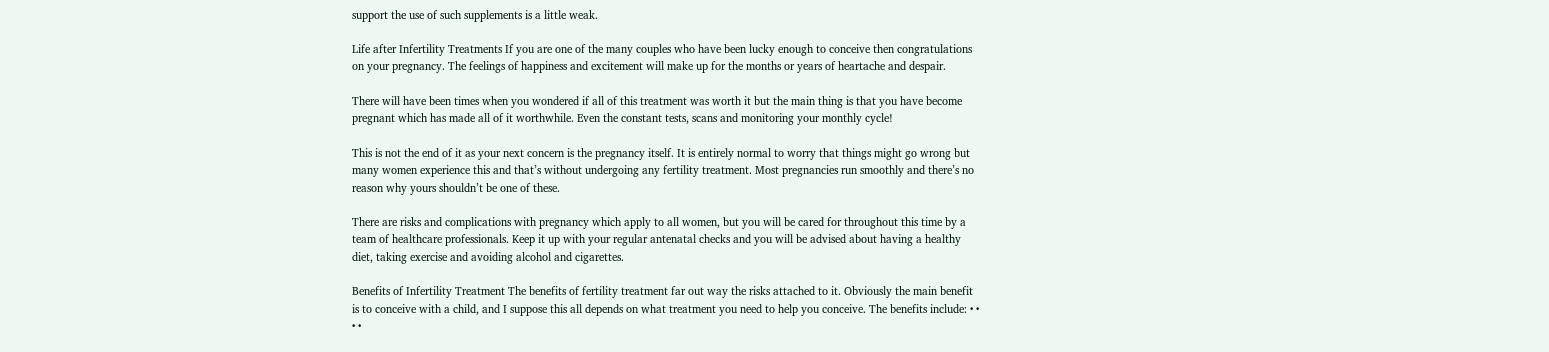support the use of such supplements is a little weak.

Life after Infertility Treatments If you are one of the many couples who have been lucky enough to conceive then congratulations on your pregnancy. The feelings of happiness and excitement will make up for the months or years of heartache and despair.

There will have been times when you wondered if all of this treatment was worth it but the main thing is that you have become pregnant which has made all of it worthwhile. Even the constant tests, scans and monitoring your monthly cycle!

This is not the end of it as your next concern is the pregnancy itself. It is entirely normal to worry that things might go wrong but many women experience this and that’s without undergoing any fertility treatment. Most pregnancies run smoothly and there’s no reason why yours shouldn’t be one of these.

There are risks and complications with pregnancy which apply to all women, but you will be cared for throughout this time by a team of healthcare professionals. Keep it up with your regular antenatal checks and you will be advised about having a healthy diet, taking exercise and avoiding alcohol and cigarettes.

Benefits of Infertility Treatment The benefits of fertility treatment far out way the risks attached to it. Obviously the main benefit is to conceive with a child, and I suppose this all depends on what treatment you need to help you conceive. The benefits include: • • • •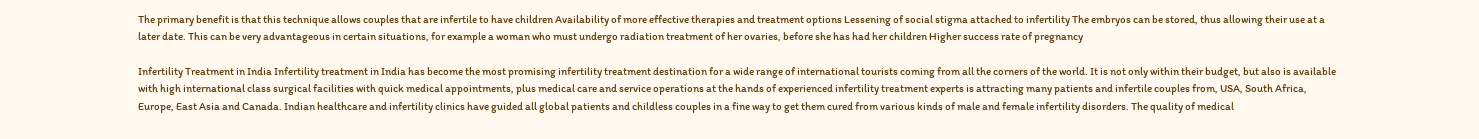The primary benefit is that this technique allows couples that are infertile to have children Availability of more effective therapies and treatment options Lessening of social stigma attached to infertility The embryos can be stored, thus allowing their use at a later date. This can be very advantageous in certain situations, for example a woman who must undergo radiation treatment of her ovaries, before she has had her children Higher success rate of pregnancy

Infertility Treatment in India Infertility treatment in India has become the most promising infertility treatment destination for a wide range of international tourists coming from all the corners of the world. It is not only within their budget, but also is available with high international class surgical facilities with quick medical appointments, plus medical care and service operations at the hands of experienced infertility treatment experts is attracting many patients and infertile couples from, USA, South Africa, Europe, East Asia and Canada. Indian healthcare and infertility clinics have guided all global patients and childless couples in a fine way to get them cured from various kinds of male and female infertility disorders. The quality of medical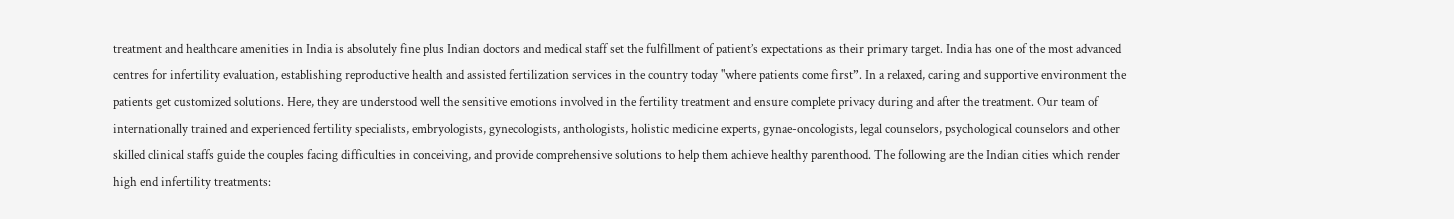treatment and healthcare amenities in India is absolutely fine plus Indian doctors and medical staff set the fulfillment of patient’s expectations as their primary target. India has one of the most advanced centres for infertility evaluation, establishing reproductive health and assisted fertilization services in the country today "where patients come first”. In a relaxed, caring and supportive environment the patients get customized solutions. Here, they are understood well the sensitive emotions involved in the fertility treatment and ensure complete privacy during and after the treatment. Our team of internationally trained and experienced fertility specialists, embryologists, gynecologists, anthologists, holistic medicine experts, gynae-oncologists, legal counselors, psychological counselors and other skilled clinical staffs guide the couples facing difficulties in conceiving, and provide comprehensive solutions to help them achieve healthy parenthood. The following are the Indian cities which render high end infertility treatments: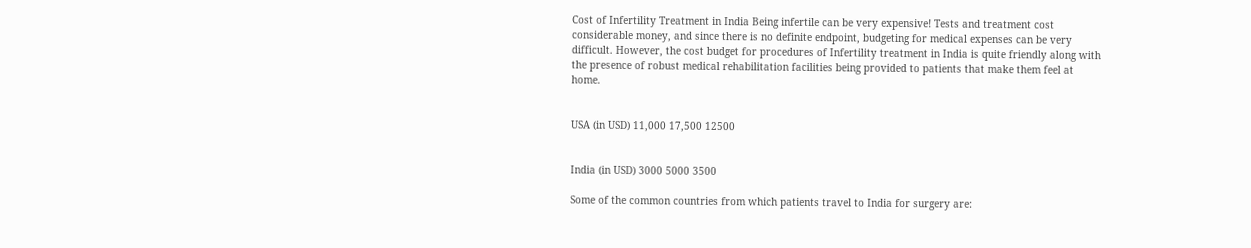Cost of Infertility Treatment in India Being infertile can be very expensive! Tests and treatment cost considerable money, and since there is no definite endpoint, budgeting for medical expenses can be very difficult. However, the cost budget for procedures of Infertility treatment in India is quite friendly along with the presence of robust medical rehabilitation facilities being provided to patients that make them feel at home.


USA (in USD) 11,000 17,500 12500


India (in USD) 3000 5000 3500

Some of the common countries from which patients travel to India for surgery are: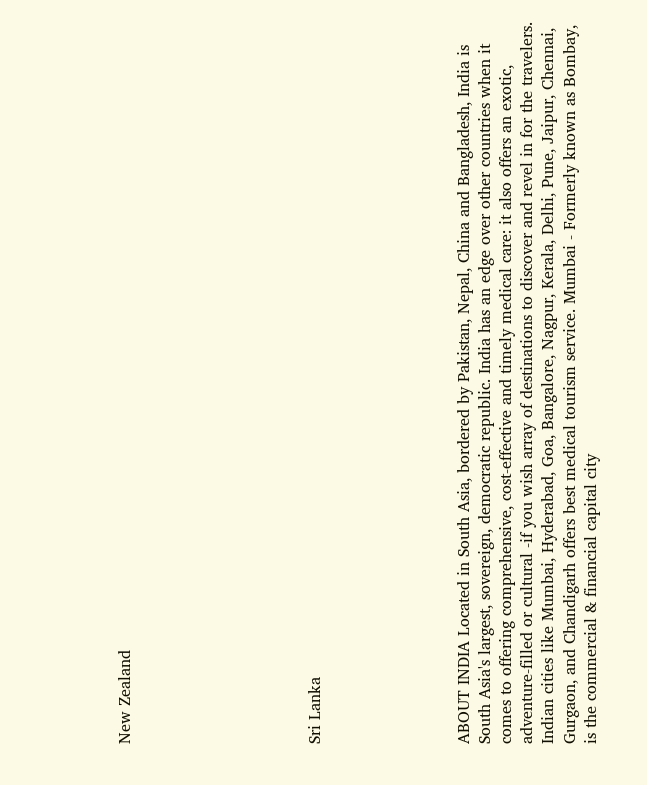New Zealand








Sri Lanka






ABOUT INDIA Located in South Asia, bordered by Pakistan, Nepal, China and Bangladesh, India is South Asia's largest, sovereign, democratic republic. India has an edge over other countries when it comes to offering comprehensive, cost-effective and timely medical care: it also offers an exotic, adventure-filled or cultural -if you wish array of destinations to discover and revel in for the travelers. Indian cities like Mumbai, Hyderabad, Goa, Bangalore, Nagpur, Kerala, Delhi, Pune, Jaipur, Chennai, Gurgaon, and Chandigarh offers best medical tourism service. Mumbai - Formerly known as Bombay, is the commercial & financial capital city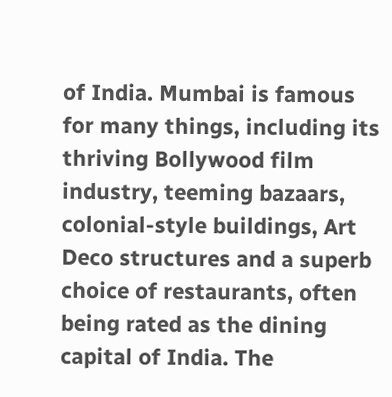of India. Mumbai is famous for many things, including its thriving Bollywood film industry, teeming bazaars, colonial-style buildings, Art Deco structures and a superb choice of restaurants, often being rated as the dining capital of India. The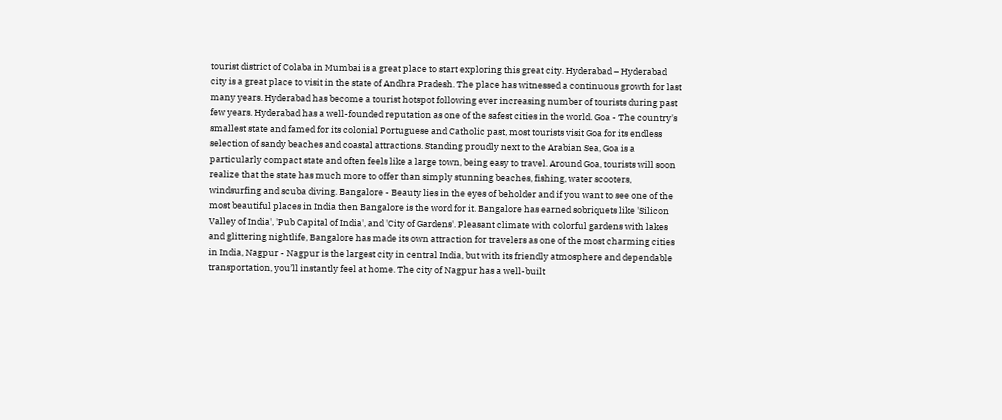tourist district of Colaba in Mumbai is a great place to start exploring this great city. Hyderabad – Hyderabad city is a great place to visit in the state of Andhra Pradesh. The place has witnessed a continuous growth for last many years. Hyderabad has become a tourist hotspot following ever increasing number of tourists during past few years. Hyderabad has a well-founded reputation as one of the safest cities in the world. Goa - The country's smallest state and famed for its colonial Portuguese and Catholic past, most tourists visit Goa for its endless selection of sandy beaches and coastal attractions. Standing proudly next to the Arabian Sea, Goa is a particularly compact state and often feels like a large town, being easy to travel. Around Goa, tourists will soon realize that the state has much more to offer than simply stunning beaches, fishing, water scooters, windsurfing and scuba diving. Bangalore - Beauty lies in the eyes of beholder and if you want to see one of the most beautiful places in India then Bangalore is the word for it. Bangalore has earned sobriquets like 'Silicon Valley of India', 'Pub Capital of India', and 'City of Gardens'. Pleasant climate with colorful gardens with lakes and glittering nightlife, Bangalore has made its own attraction for travelers as one of the most charming cities in India, Nagpur - Nagpur is the largest city in central India, but with its friendly atmosphere and dependable transportation, you’ll instantly feel at home. The city of Nagpur has a well-built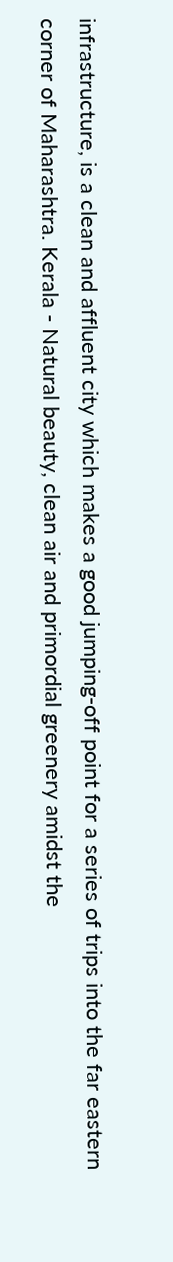infrastructure, is a clean and affluent city which makes a good jumping-off point for a series of trips into the far eastern corner of Maharashtra. Kerala - Natural beauty, clean air and primordial greenery amidst the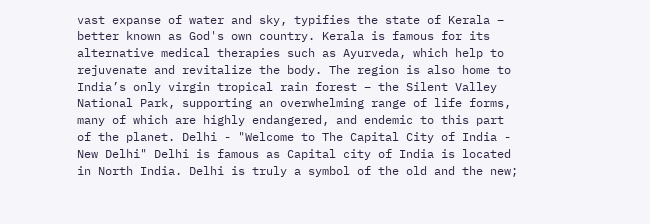vast expanse of water and sky, typifies the state of Kerala – better known as God's own country. Kerala is famous for its alternative medical therapies such as Ayurveda, which help to rejuvenate and revitalize the body. The region is also home to India’s only virgin tropical rain forest – the Silent Valley National Park, supporting an overwhelming range of life forms, many of which are highly endangered, and endemic to this part of the planet. Delhi - "Welcome to The Capital City of India - New Delhi" Delhi is famous as Capital city of India is located in North India. Delhi is truly a symbol of the old and the new;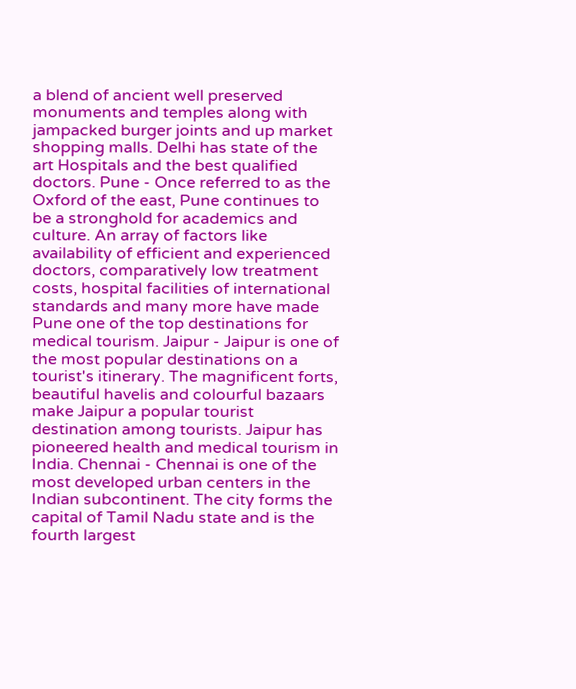a blend of ancient well preserved monuments and temples along with jampacked burger joints and up market shopping malls. Delhi has state of the art Hospitals and the best qualified doctors. Pune - Once referred to as the Oxford of the east, Pune continues to be a stronghold for academics and culture. An array of factors like availability of efficient and experienced doctors, comparatively low treatment costs, hospital facilities of international standards and many more have made Pune one of the top destinations for medical tourism. Jaipur - Jaipur is one of the most popular destinations on a tourist's itinerary. The magnificent forts, beautiful havelis and colourful bazaars make Jaipur a popular tourist destination among tourists. Jaipur has pioneered health and medical tourism in India. Chennai - Chennai is one of the most developed urban centers in the Indian subcontinent. The city forms the capital of Tamil Nadu state and is the fourth largest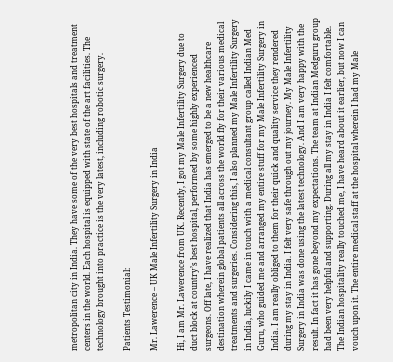metropolitan city in India. They have some of the very best hospitals and treatment centers in the world. Each hospital is equipped with state of the art facilities. The technology brought into practice is the very latest, including robotic surgery.

Patients Testimonial:

Mr. Lawerence – UK Male Infertility Surgery in India

Hi, I am Mr. Lawerence from UK. Recently, I got my Male Infertility Surgery due to duct block at country’s best hospital, performed by some highly experienced surgeons. Off late, I have realized that India has emerged to be a new healthcare destination wherein global patients all across the world fly for their various medical treatments and surgeries. Considering this, I also planned my Male Infertility Surgery in India, luckily I came in touch with a medical consultant group called Indian Med Guru, who guided me and arranged my entire stuff for my Male Infertility Surgery in India. I am really obliged to them for their quick and quality service they rendered during my stay in India. I felt very safe through out my journey. My Male Infertility Surgery in India was done using the latest technology. And I am very happy with the result. In fact it has gone beyond my expectations. The team at Indian Medguru group had been very helpful and supporting. During all my stay in India I felt comfortable. The Indian hospitality really touched me, I have heard about it earlier, but now I can vouch upon it. The entire medical staff at the hospital wherein I had my Male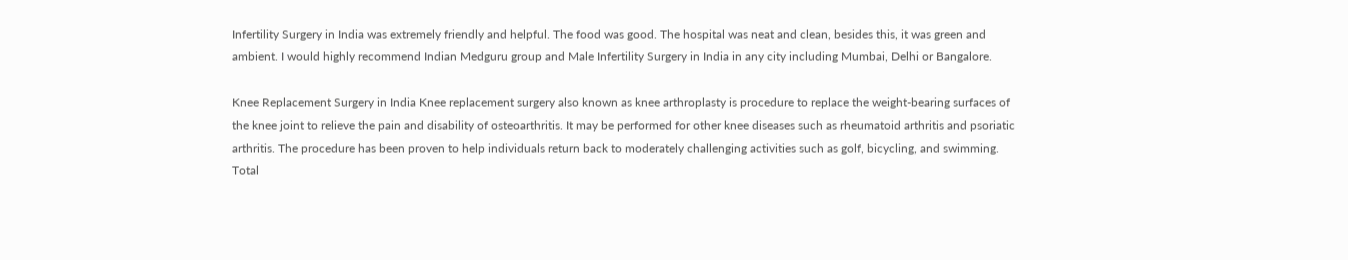Infertility Surgery in India was extremely friendly and helpful. The food was good. The hospital was neat and clean, besides this, it was green and ambient. I would highly recommend Indian Medguru group and Male Infertility Surgery in India in any city including Mumbai, Delhi or Bangalore.

Knee Replacement Surgery in India Knee replacement surgery also known as knee arthroplasty is procedure to replace the weight-bearing surfaces of the knee joint to relieve the pain and disability of osteoarthritis. It may be performed for other knee diseases such as rheumatoid arthritis and psoriatic arthritis. The procedure has been proven to help individuals return back to moderately challenging activities such as golf, bicycling, and swimming. Total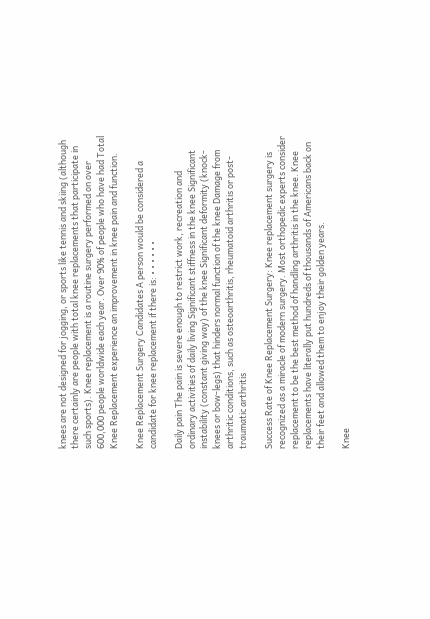knees are not designed for jogging, or sports like tennis and skiing (although there certainly are people with total knee replacements that participate in such sports). Knee replacement is a routine surgery performed on over 600,000 people worldwide each year. Over 90% of people who have had Total Knee Replacement experience an improvement in knee pain and function.

Knee Replacement Surgery Candidates A person would be considered a candidate for knee replacement if there is: • • • • • •

Daily pain The pain is severe enough to restrict work, recreation and ordinary activities of daily living Significant stiffness in the knee Significant instability (constant giving way) of the knee Significant deformity (knock-knees or bow-legs) that hinders normal function of the knee Damage from arthritic conditions, such as osteoarthritis, rheumatoid arthritis or post-traumatic arthritis

Success Rate of Knee Replacement Surgery: Knee replacement surgery is recognized as a miracle of modern surgery. Most orthopedic experts consider replacement to be the best method of handling arthritis in the knee. Knee replacements have literally put hundreds of thousands of Americans back on their feet and allowed them to enjoy their golden years.

Knee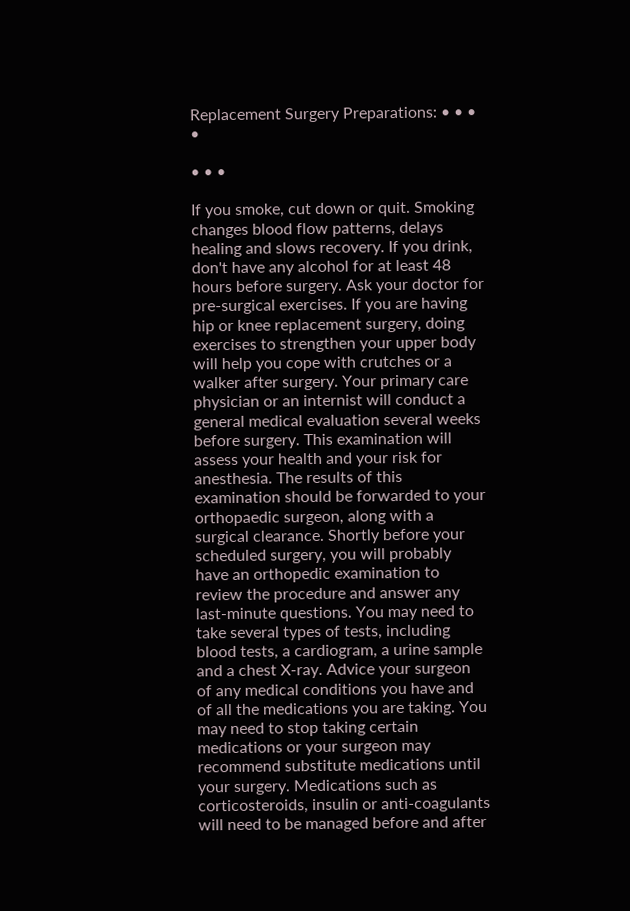Replacement Surgery Preparations: • • • •

• • •

If you smoke, cut down or quit. Smoking changes blood flow patterns, delays healing and slows recovery. If you drink, don't have any alcohol for at least 48 hours before surgery. Ask your doctor for pre-surgical exercises. If you are having hip or knee replacement surgery, doing exercises to strengthen your upper body will help you cope with crutches or a walker after surgery. Your primary care physician or an internist will conduct a general medical evaluation several weeks before surgery. This examination will assess your health and your risk for anesthesia. The results of this examination should be forwarded to your orthopaedic surgeon, along with a surgical clearance. Shortly before your scheduled surgery, you will probably have an orthopedic examination to review the procedure and answer any last-minute questions. You may need to take several types of tests, including blood tests, a cardiogram, a urine sample and a chest X-ray. Advice your surgeon of any medical conditions you have and of all the medications you are taking. You may need to stop taking certain medications or your surgeon may recommend substitute medications until your surgery. Medications such as corticosteroids, insulin or anti-coagulants will need to be managed before and after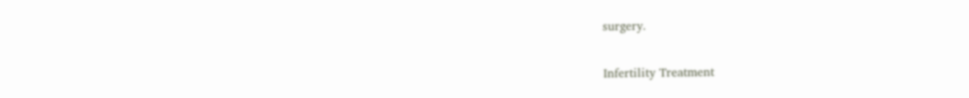surgery.

Infertility Treatment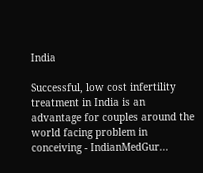India

Successful, low cost infertility treatment in India is an advantage for couples around the world facing problem in conceiving - IndianMedGur...